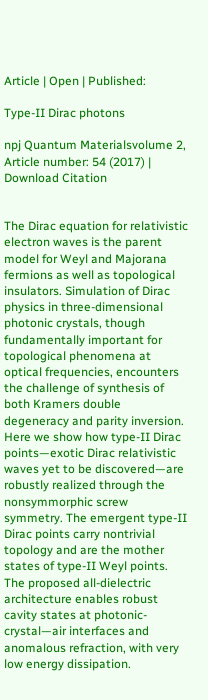Article | Open | Published:

Type-II Dirac photons

npj Quantum Materialsvolume 2, Article number: 54 (2017) | Download Citation


The Dirac equation for relativistic electron waves is the parent model for Weyl and Majorana fermions as well as topological insulators. Simulation of Dirac physics in three-dimensional photonic crystals, though fundamentally important for topological phenomena at optical frequencies, encounters the challenge of synthesis of both Kramers double degeneracy and parity inversion. Here we show how type-II Dirac points—exotic Dirac relativistic waves yet to be discovered—are robustly realized through the nonsymmorphic screw symmetry. The emergent type-II Dirac points carry nontrivial topology and are the mother states of type-II Weyl points. The proposed all-dielectric architecture enables robust cavity states at photonic-crystal—air interfaces and anomalous refraction, with very low energy dissipation.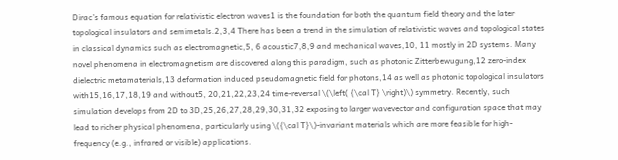Dirac’s famous equation for relativistic electron waves1 is the foundation for both the quantum field theory and the later topological insulators and semimetals.2,3,4 There has been a trend in the simulation of relativistic waves and topological states in classical dynamics such as electromagnetic,5, 6 acoustic7,8,9 and mechanical waves,10, 11 mostly in 2D systems. Many novel phenomena in electromagnetism are discovered along this paradigm, such as photonic Zitterbewugung,12 zero-index dielectric metamaterials,13 deformation induced pseudomagnetic field for photons,14 as well as photonic topological insulators with15,16,17,18,19 and without5, 20,21,22,23,24 time-reversal \(\left( {\cal T} \right)\) symmetry. Recently, such simulation develops from 2D to 3D,25,26,27,28,29,30,31,32 exposing to larger wavevector and configuration space that may lead to richer physical phenomena, particularly using \({\cal T}\)-invariant materials which are more feasible for high-frequency (e.g., infrared or visible) applications.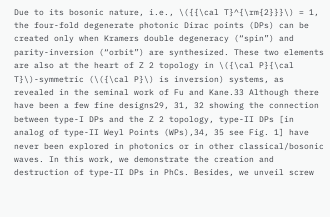Due to its bosonic nature, i.e., \({{\cal T}^{\rm{2}}}\) = 1, the four-fold degenerate photonic Dirac points (DPs) can be created only when Kramers double degeneracy (“spin”) and parity-inversion (“orbit”) are synthesized. These two elements are also at the heart of Z 2 topology in \({\cal P}{\cal T}\)-symmetric (\({\cal P}\) is inversion) systems, as revealed in the seminal work of Fu and Kane.33 Although there have been a few fine designs29, 31, 32 showing the connection between type-I DPs and the Z 2 topology, type-II DPs [in analog of type-II Weyl Points (WPs),34, 35 see Fig. 1] have never been explored in photonics or in other classical/bosonic waves. In this work, we demonstrate the creation and destruction of type-II DPs in PhCs. Besides, we unveil screw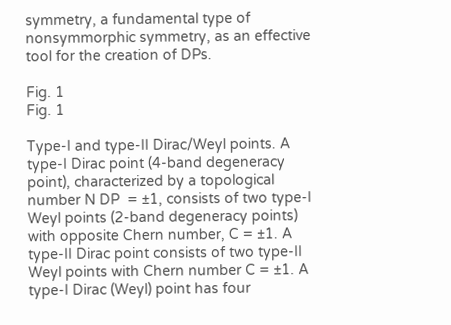symmetry, a fundamental type of nonsymmorphic symmetry, as an effective tool for the creation of DPs.

Fig. 1
Fig. 1

Type-I and type-II Dirac/Weyl points. A type-I Dirac point (4-band degeneracy point), characterized by a topological number N DP  = ±1, consists of two type-I Weyl points (2-band degeneracy points) with opposite Chern number, C = ±1. A type-II Dirac point consists of two type-II Weyl points with Chern number C = ±1. A type-I Dirac (Weyl) point has four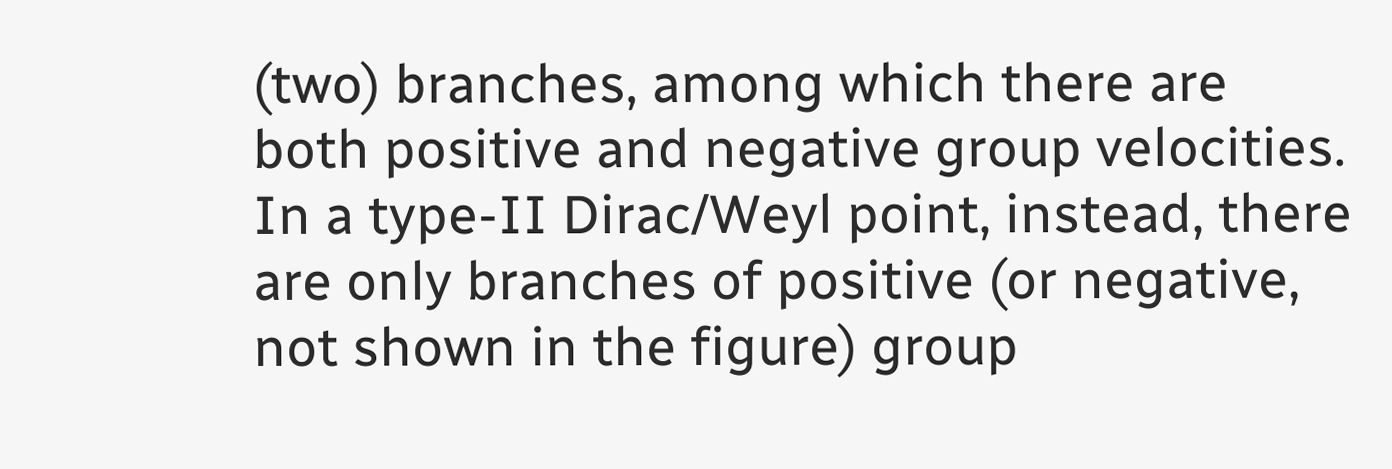(two) branches, among which there are both positive and negative group velocities. In a type-II Dirac/Weyl point, instead, there are only branches of positive (or negative, not shown in the figure) group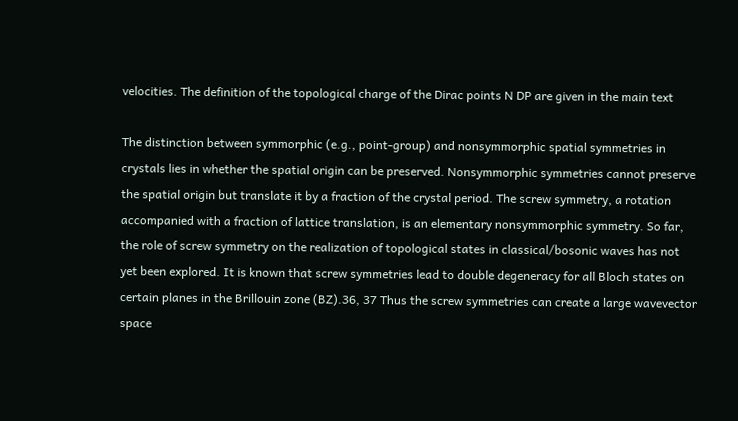velocities. The definition of the topological charge of the Dirac points N DP are given in the main text

The distinction between symmorphic (e.g., point-group) and nonsymmorphic spatial symmetries in crystals lies in whether the spatial origin can be preserved. Nonsymmorphic symmetries cannot preserve the spatial origin but translate it by a fraction of the crystal period. The screw symmetry, a rotation accompanied with a fraction of lattice translation, is an elementary nonsymmorphic symmetry. So far, the role of screw symmetry on the realization of topological states in classical/bosonic waves has not yet been explored. It is known that screw symmetries lead to double degeneracy for all Bloch states on certain planes in the Brillouin zone (BZ).36, 37 Thus the screw symmetries can create a large wavevector space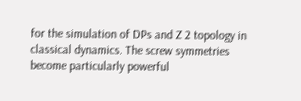for the simulation of DPs and Z 2 topology in classical dynamics. The screw symmetries become particularly powerful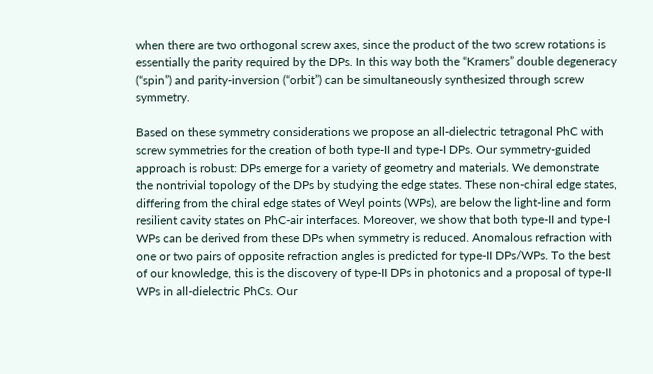when there are two orthogonal screw axes, since the product of the two screw rotations is essentially the parity required by the DPs. In this way both the “Kramers” double degeneracy (“spin”) and parity-inversion (“orbit”) can be simultaneously synthesized through screw symmetry.

Based on these symmetry considerations we propose an all-dielectric tetragonal PhC with screw symmetries for the creation of both type-II and type-I DPs. Our symmetry-guided approach is robust: DPs emerge for a variety of geometry and materials. We demonstrate the nontrivial topology of the DPs by studying the edge states. These non-chiral edge states, differing from the chiral edge states of Weyl points (WPs), are below the light-line and form resilient cavity states on PhC-air interfaces. Moreover, we show that both type-II and type-I WPs can be derived from these DPs when symmetry is reduced. Anomalous refraction with one or two pairs of opposite refraction angles is predicted for type-II DPs/WPs. To the best of our knowledge, this is the discovery of type-II DPs in photonics and a proposal of type-II WPs in all-dielectric PhCs. Our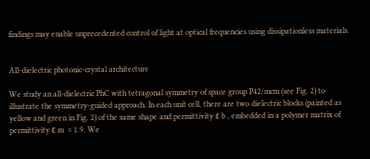findings may enable unprecedented control of light at optical frequencies using dissipationless materials.


All-dielectric photonic-crystal architecture

We study an all-dielectric PhC with tetragonal symmetry of space group P42/mcm (see Fig. 2) to illustrate the symmetry-guided approach. In each unit cell, there are two dielectric blocks (painted as yellow and green in Fig. 2) of the same shape and permittivity ε b , embedded in a polymer matrix of permittivity ε m  = 1.9. We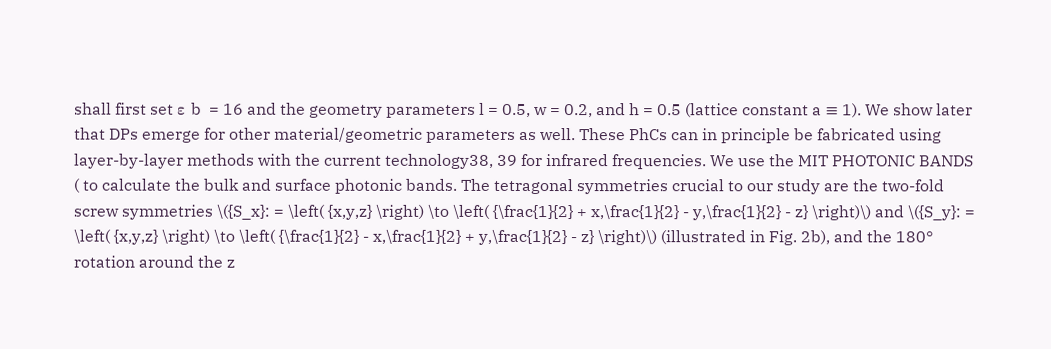shall first set ε b  = 16 and the geometry parameters l = 0.5, w = 0.2, and h = 0.5 (lattice constant a ≡ 1). We show later that DPs emerge for other material/geometric parameters as well. These PhCs can in principle be fabricated using layer-by-layer methods with the current technology38, 39 for infrared frequencies. We use the MIT PHOTONIC BANDS ( to calculate the bulk and surface photonic bands. The tetragonal symmetries crucial to our study are the two-fold screw symmetries \({S_x}: = \left( {x,y,z} \right) \to \left( {\frac{1}{2} + x,\frac{1}{2} - y,\frac{1}{2} - z} \right)\) and \({S_y}: = \left( {x,y,z} \right) \to \left( {\frac{1}{2} - x,\frac{1}{2} + y,\frac{1}{2} - z} \right)\) (illustrated in Fig. 2b), and the 180° rotation around the z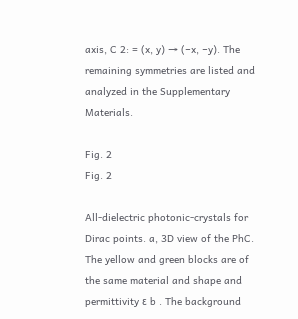axis, C 2: = (x, y) → (−x, −y). The remaining symmetries are listed and analyzed in the Supplementary Materials.

Fig. 2
Fig. 2

All-dielectric photonic-crystals for Dirac points. a, 3D view of the PhC. The yellow and green blocks are of the same material and shape and permittivity ε b . The background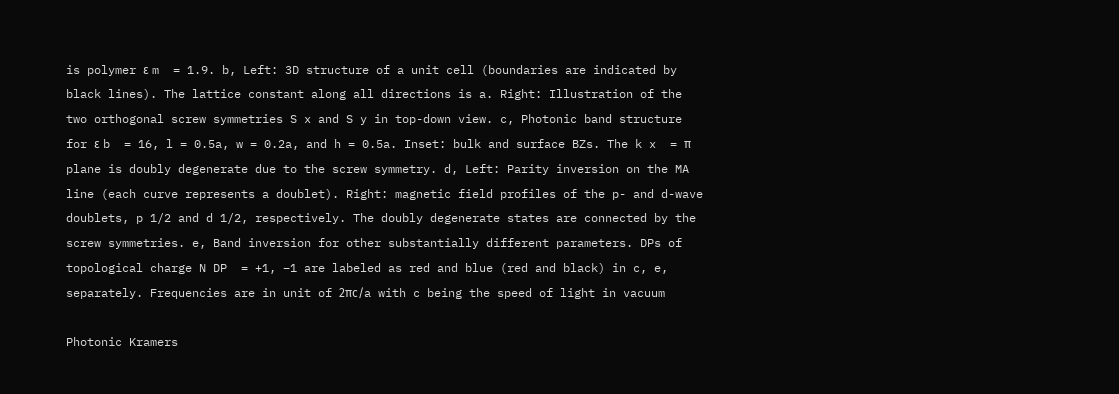is polymer ε m  = 1.9. b, Left: 3D structure of a unit cell (boundaries are indicated by black lines). The lattice constant along all directions is a. Right: Illustration of the two orthogonal screw symmetries S x and S y in top-down view. c, Photonic band structure for ε b  = 16, l = 0.5a, w = 0.2a, and h = 0.5a. Inset: bulk and surface BZs. The k x  = π plane is doubly degenerate due to the screw symmetry. d, Left: Parity inversion on the MA line (each curve represents a doublet). Right: magnetic field profiles of the p- and d-wave doublets, p 1/2 and d 1/2, respectively. The doubly degenerate states are connected by the screw symmetries. e, Band inversion for other substantially different parameters. DPs of topological charge N DP  = +1, −1 are labeled as red and blue (red and black) in c, e, separately. Frequencies are in unit of 2πc/a with c being the speed of light in vacuum

Photonic Kramers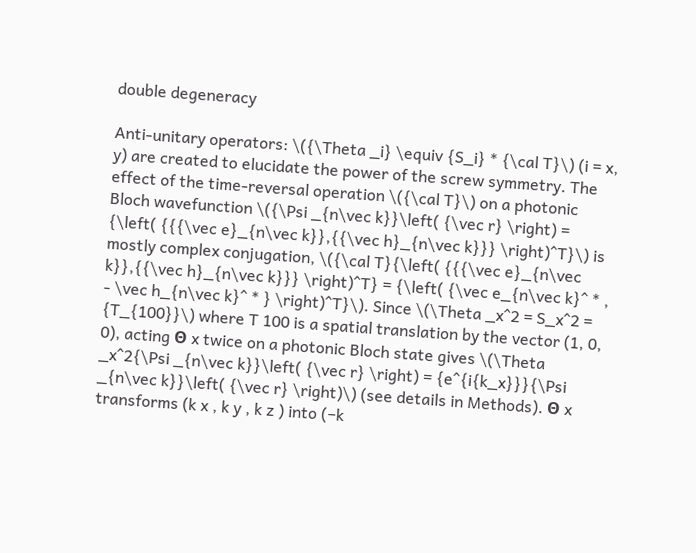double degeneracy

Anti-unitary operators: \({\Theta _i} \equiv {S_i} * {\cal T}\) (i = x, y) are created to elucidate the power of the screw symmetry. The effect of the time-reversal operation \({\cal T}\) on a photonic Bloch wavefunction \({\Psi _{n\vec k}}\left( {\vec r} \right) = {\left( {{{\vec e}_{n\vec k}},{{\vec h}_{n\vec k}}} \right)^T}\) is mostly complex conjugation, \({\cal T}{\left( {{{\vec e}_{n\vec k}},{{\vec h}_{n\vec k}}} \right)^T} = {\left( {\vec e_{n\vec k}^ * , - \vec h_{n\vec k}^ * } \right)^T}\). Since \(\Theta _x^2 = S_x^2 = {T_{100}}\) where T 100 is a spatial translation by the vector (1, 0, 0), acting Θ x twice on a photonic Bloch state gives \(\Theta _x^2{\Psi _{n\vec k}}\left( {\vec r} \right) = {e^{i{k_x}}}{\Psi _{n\vec k}}\left( {\vec r} \right)\) (see details in Methods). Θ x transforms (k x , k y , k z ) into (−k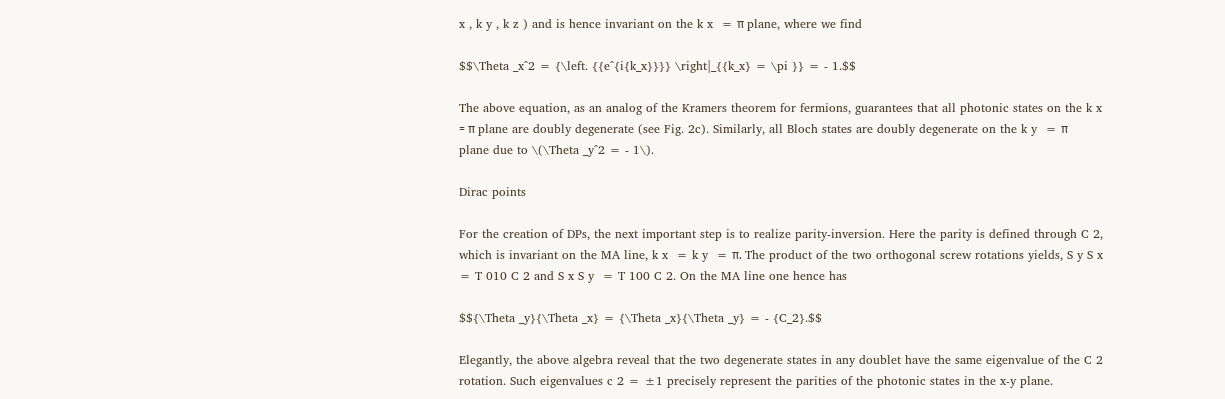x , k y , k z ) and is hence invariant on the k x  = π plane, where we find

$$\Theta _x^2 = {\left. {{e^{i{k_x}}}} \right|_{{k_x} = \pi }} = - 1.$$

The above equation, as an analog of the Kramers theorem for fermions, guarantees that all photonic states on the k x  = π plane are doubly degenerate (see Fig. 2c). Similarly, all Bloch states are doubly degenerate on the k y  = π plane due to \(\Theta _y^2 = - 1\).

Dirac points

For the creation of DPs, the next important step is to realize parity-inversion. Here the parity is defined through C 2, which is invariant on the MA line, k x  = k y  = π. The product of the two orthogonal screw rotations yields, S y S x  = T 010 C 2 and S x S y  = T 100 C 2. On the MA line one hence has

$${\Theta _y}{\Theta _x} = {\Theta _x}{\Theta _y} = - {C_2}.$$

Elegantly, the above algebra reveal that the two degenerate states in any doublet have the same eigenvalue of the C 2 rotation. Such eigenvalues c 2 = ±1 precisely represent the parities of the photonic states in the x-y plane.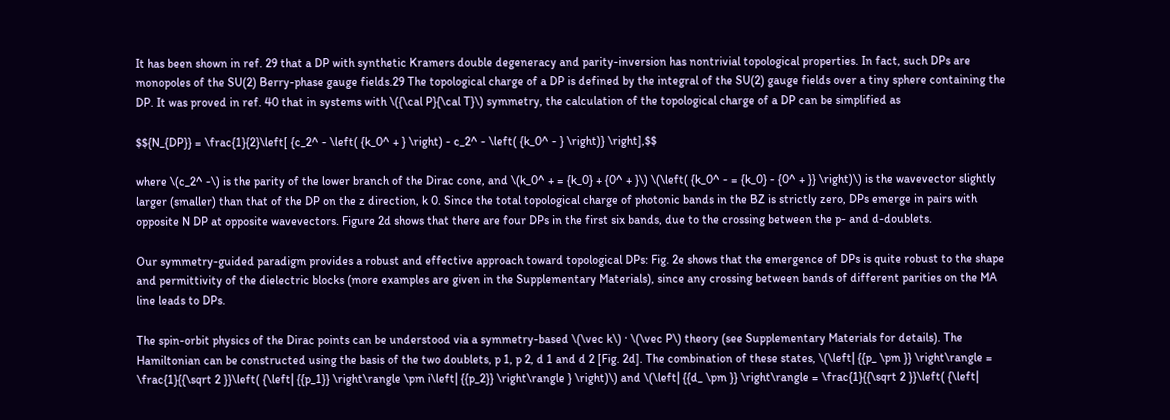It has been shown in ref. 29 that a DP with synthetic Kramers double degeneracy and parity-inversion has nontrivial topological properties. In fact, such DPs are monopoles of the SU(2) Berry-phase gauge fields.29 The topological charge of a DP is defined by the integral of the SU(2) gauge fields over a tiny sphere containing the DP. It was proved in ref. 40 that in systems with \({\cal P}{\cal T}\) symmetry, the calculation of the topological charge of a DP can be simplified as

$${N_{DP}} = \frac{1}{2}\left[ {c_2^ - \left( {k_0^ + } \right) - c_2^ - \left( {k_0^ - } \right)} \right],$$

where \(c_2^ -\) is the parity of the lower branch of the Dirac cone, and \(k_0^ + = {k_0} + {0^ + }\) \(\left( {k_0^ - = {k_0} - {0^ + }} \right)\) is the wavevector slightly larger (smaller) than that of the DP on the z direction, k 0. Since the total topological charge of photonic bands in the BZ is strictly zero, DPs emerge in pairs with opposite N DP at opposite wavevectors. Figure 2d shows that there are four DPs in the first six bands, due to the crossing between the p- and d-doublets.

Our symmetry-guided paradigm provides a robust and effective approach toward topological DPs: Fig. 2e shows that the emergence of DPs is quite robust to the shape and permittivity of the dielectric blocks (more examples are given in the Supplementary Materials), since any crossing between bands of different parities on the MA line leads to DPs.

The spin-orbit physics of the Dirac points can be understood via a symmetry-based \(\vec k\) · \(\vec P\) theory (see Supplementary Materials for details). The Hamiltonian can be constructed using the basis of the two doublets, p 1, p 2, d 1 and d 2 [Fig. 2d]. The combination of these states, \(\left| {{p_ \pm }} \right\rangle = \frac{1}{{\sqrt 2 }}\left( {\left| {{p_1}} \right\rangle \pm i\left| {{p_2}} \right\rangle } \right)\) and \(\left| {{d_ \pm }} \right\rangle = \frac{1}{{\sqrt 2 }}\left( {\left|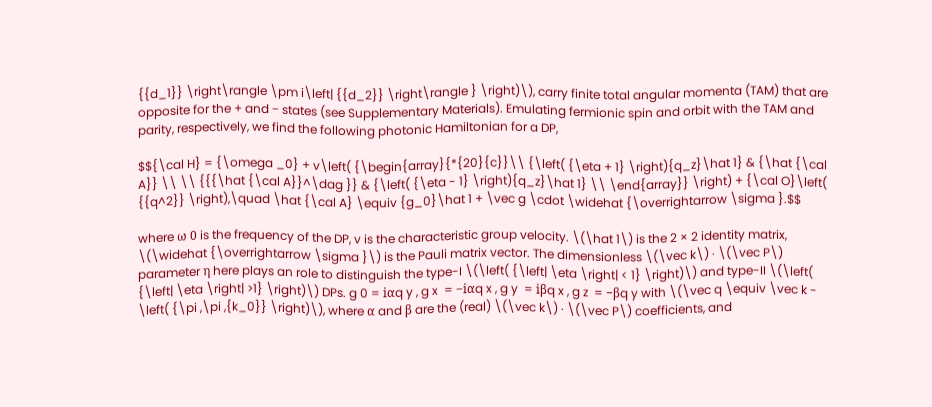{{d_1}} \right\rangle \pm i\left| {{d_2}} \right\rangle } \right)\), carry finite total angular momenta (TAM) that are opposite for the + and − states (see Supplementary Materials). Emulating fermionic spin and orbit with the TAM and parity, respectively, we find the following photonic Hamiltonian for a DP,

$${\cal H} = {\omega _0} + v\left( {\begin{array}{*{20}{c}}\\ {\left( {\eta + 1} \right){q_z}\hat 1} & {\hat {\cal A}} \\ \\ {{{\hat {\cal A}}^\dag }} & {\left( {\eta - 1} \right){q_z}\hat 1} \\ \end{array}} \right) + {\cal O}\left( {{q^2}} \right),\quad \hat {\cal A} \equiv {g_0}\hat 1 + \vec g \cdot \widehat {\overrightarrow \sigma }.$$

where ω 0 is the frequency of the DP, v is the characteristic group velocity. \(\hat 1\) is the 2 × 2 identity matrix, \(\widehat {\overrightarrow \sigma }\) is the Pauli matrix vector. The dimensionless \(\vec k\) · \(\vec P\) parameter η here plays an role to distinguish the type-I \(\left( {\left| \eta \right| < 1} \right)\) and type-II \(\left( {\left| \eta \right| >1} \right)\) DPs. g 0 = iαq y , g x  = −iαq x , g y  = iβq x , g z  = −βq y with \(\vec q \equiv \vec k - \left( {\pi ,\pi ,{k_0}} \right)\), where α and β are the (real) \(\vec k\) · \(\vec P\) coefficients, and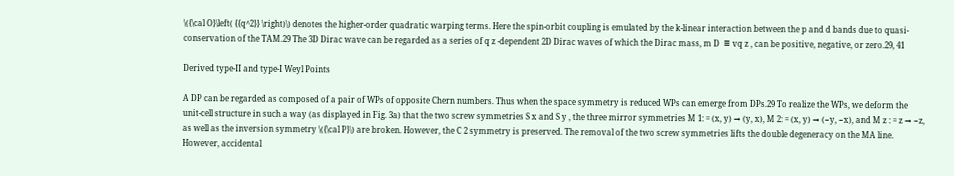\({\cal O}\left( {{q^2}} \right)\) denotes the higher-order quadratic warping terms. Here the spin-orbit coupling is emulated by the k-linear interaction between the p and d bands due to quasi-conservation of the TAM.29 The 3D Dirac wave can be regarded as a series of q z -dependent 2D Dirac waves of which the Dirac mass, m D  ≡ vq z , can be positive, negative, or zero.29, 41

Derived type-II and type-I Weyl Points

A DP can be regarded as composed of a pair of WPs of opposite Chern numbers. Thus when the space symmetry is reduced WPs can emerge from DPs.29 To realize the WPs, we deform the unit-cell structure in such a way (as displayed in Fig. 3a) that the two screw symmetries S x and S y , the three mirror symmetries M 1: = (x, y) → (y, x), M 2: = (x, y) → (−y, −x), and M z : = z → −z, as well as the inversion symmetry \({\cal P}\) are broken. However, the C 2 symmetry is preserved. The removal of the two screw symmetries lifts the double degeneracy on the MA line. However, accidental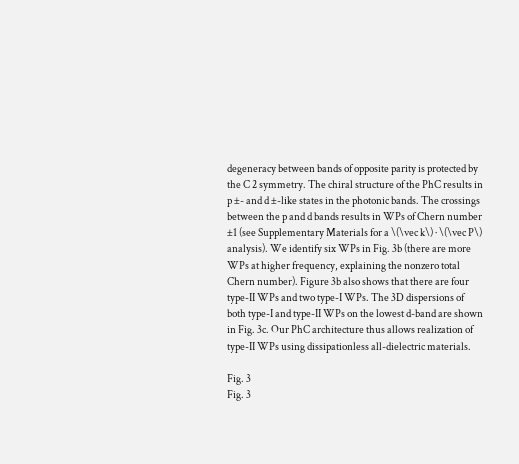degeneracy between bands of opposite parity is protected by the C 2 symmetry. The chiral structure of the PhC results in p ±- and d ±-like states in the photonic bands. The crossings between the p and d bands results in WPs of Chern number ±1 (see Supplementary Materials for a \(\vec k\) · \(\vec P\) analysis). We identify six WPs in Fig. 3b (there are more WPs at higher frequency, explaining the nonzero total Chern number). Figure 3b also shows that there are four type-II WPs and two type-I WPs. The 3D dispersions of both type-I and type-II WPs on the lowest d-band are shown in Fig. 3c. Our PhC architecture thus allows realization of type-II WPs using dissipationless all-dielectric materials.

Fig. 3
Fig. 3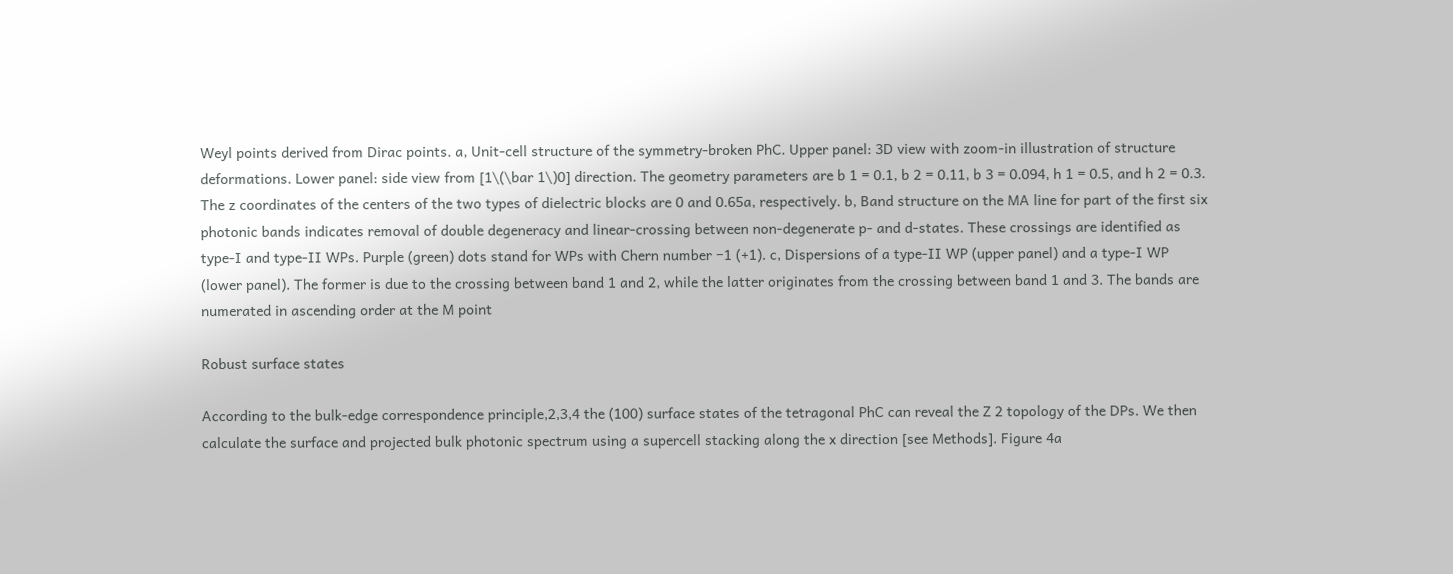Weyl points derived from Dirac points. a, Unit-cell structure of the symmetry-broken PhC. Upper panel: 3D view with zoom-in illustration of structure deformations. Lower panel: side view from [1\(\bar 1\)0] direction. The geometry parameters are b 1 = 0.1, b 2 = 0.11, b 3 = 0.094, h 1 = 0.5, and h 2 = 0.3. The z coordinates of the centers of the two types of dielectric blocks are 0 and 0.65a, respectively. b, Band structure on the MA line for part of the first six photonic bands indicates removal of double degeneracy and linear-crossing between non-degenerate p- and d-states. These crossings are identified as type-I and type-II WPs. Purple (green) dots stand for WPs with Chern number −1 (+1). c, Dispersions of a type-II WP (upper panel) and a type-I WP (lower panel). The former is due to the crossing between band 1 and 2, while the latter originates from the crossing between band 1 and 3. The bands are numerated in ascending order at the M point

Robust surface states

According to the bulk-edge correspondence principle,2,3,4 the (100) surface states of the tetragonal PhC can reveal the Z 2 topology of the DPs. We then calculate the surface and projected bulk photonic spectrum using a supercell stacking along the x direction [see Methods]. Figure 4a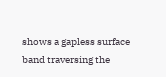shows a gapless surface band traversing the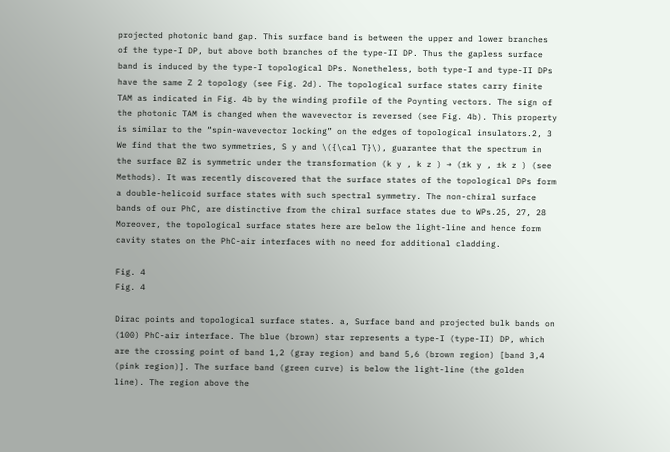projected photonic band gap. This surface band is between the upper and lower branches of the type-I DP, but above both branches of the type-II DP. Thus the gapless surface band is induced by the type-I topological DPs. Nonetheless, both type-I and type-II DPs have the same Z 2 topology (see Fig. 2d). The topological surface states carry finite TAM as indicated in Fig. 4b by the winding profile of the Poynting vectors. The sign of the photonic TAM is changed when the wavevector is reversed (see Fig. 4b). This property is similar to the “spin-wavevector locking” on the edges of topological insulators.2, 3 We find that the two symmetries, S y and \({\cal T}\), guarantee that the spectrum in the surface BZ is symmetric under the transformation (k y , k z ) → (±k y , ±k z ) (see Methods). It was recently discovered that the surface states of the topological DPs form a double-helicoid surface states with such spectral symmetry. The non-chiral surface bands of our PhC, are distinctive from the chiral surface states due to WPs.25, 27, 28 Moreover, the topological surface states here are below the light-line and hence form cavity states on the PhC-air interfaces with no need for additional cladding.

Fig. 4
Fig. 4

Dirac points and topological surface states. a, Surface band and projected bulk bands on (100) PhC-air interface. The blue (brown) star represents a type-I (type-II) DP, which are the crossing point of band 1,2 (gray region) and band 5,6 (brown region) [band 3,4 (pink region)]. The surface band (green curve) is below the light-line (the golden line). The region above the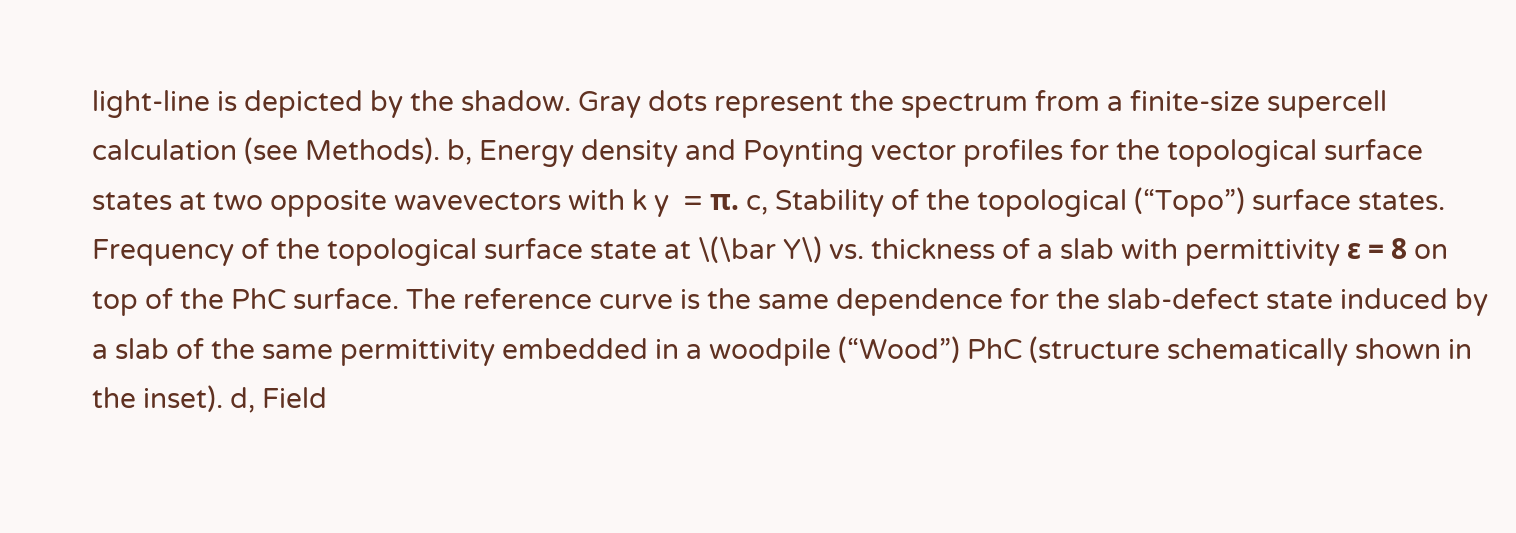light-line is depicted by the shadow. Gray dots represent the spectrum from a finite-size supercell calculation (see Methods). b, Energy density and Poynting vector profiles for the topological surface states at two opposite wavevectors with k y  = π. c, Stability of the topological (“Topo”) surface states. Frequency of the topological surface state at \(\bar Y\) vs. thickness of a slab with permittivity ε = 8 on top of the PhC surface. The reference curve is the same dependence for the slab-defect state induced by a slab of the same permittivity embedded in a woodpile (“Wood”) PhC (structure schematically shown in the inset). d, Field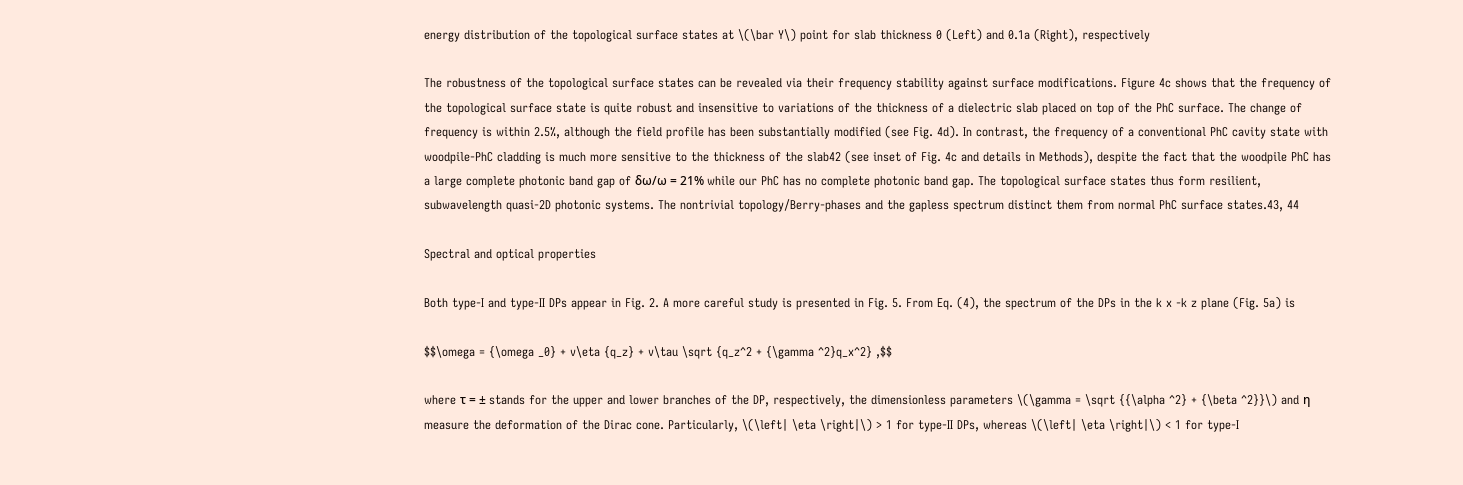energy distribution of the topological surface states at \(\bar Y\) point for slab thickness 0 (Left) and 0.1a (Right), respectively

The robustness of the topological surface states can be revealed via their frequency stability against surface modifications. Figure 4c shows that the frequency of the topological surface state is quite robust and insensitive to variations of the thickness of a dielectric slab placed on top of the PhC surface. The change of frequency is within 2.5%, although the field profile has been substantially modified (see Fig. 4d). In contrast, the frequency of a conventional PhC cavity state with woodpile-PhC cladding is much more sensitive to the thickness of the slab42 (see inset of Fig. 4c and details in Methods), despite the fact that the woodpile PhC has a large complete photonic band gap of δω/ω = 21% while our PhC has no complete photonic band gap. The topological surface states thus form resilient, subwavelength quasi-2D photonic systems. The nontrivial topology/Berry-phases and the gapless spectrum distinct them from normal PhC surface states.43, 44

Spectral and optical properties

Both type-I and type-II DPs appear in Fig. 2. A more careful study is presented in Fig. 5. From Eq. (4), the spectrum of the DPs in the k x -k z plane (Fig. 5a) is

$$\omega = {\omega _0} + v\eta {q_z} + v\tau \sqrt {q_z^2 + {\gamma ^2}q_x^2} ,$$

where τ = ± stands for the upper and lower branches of the DP, respectively, the dimensionless parameters \(\gamma = \sqrt {{\alpha ^2} + {\beta ^2}}\) and η measure the deformation of the Dirac cone. Particularly, \(\left| \eta \right|\) > 1 for type-II DPs, whereas \(\left| \eta \right|\) < 1 for type-I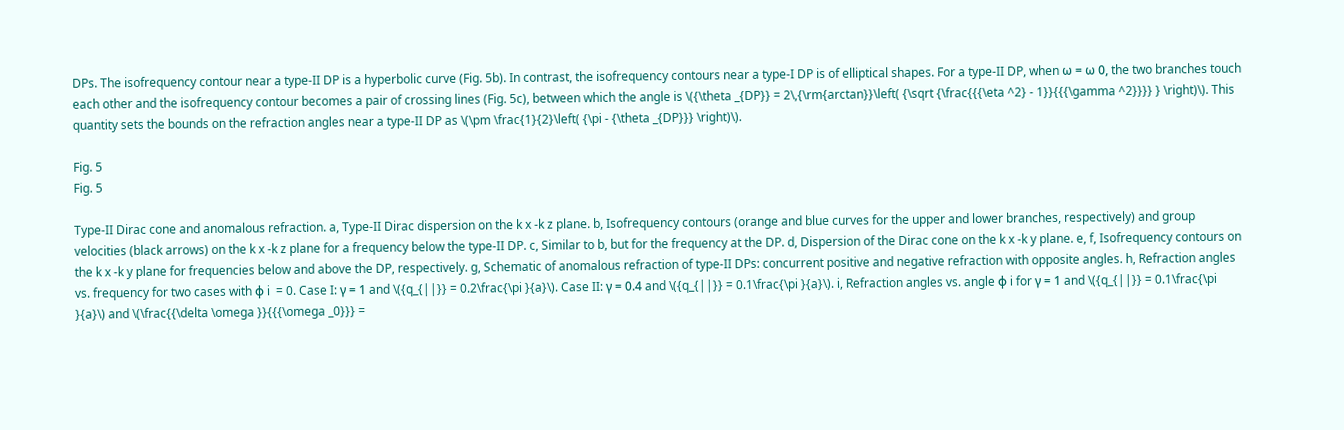DPs. The isofrequency contour near a type-II DP is a hyperbolic curve (Fig. 5b). In contrast, the isofrequency contours near a type-I DP is of elliptical shapes. For a type-II DP, when ω = ω 0, the two branches touch each other and the isofrequency contour becomes a pair of crossing lines (Fig. 5c), between which the angle is \({\theta _{DP}} = 2\,{\rm{arctan}}\left( {\sqrt {\frac{{{\eta ^2} - 1}}{{{\gamma ^2}}}} } \right)\). This quantity sets the bounds on the refraction angles near a type-II DP as \(\pm \frac{1}{2}\left( {\pi - {\theta _{DP}}} \right)\).

Fig. 5
Fig. 5

Type-II Dirac cone and anomalous refraction. a, Type-II Dirac dispersion on the k x -k z plane. b, Isofrequency contours (orange and blue curves for the upper and lower branches, respectively) and group velocities (black arrows) on the k x -k z plane for a frequency below the type-II DP. c, Similar to b, but for the frequency at the DP. d, Dispersion of the Dirac cone on the k x -k y plane. e, f, Isofrequency contours on the k x -k y plane for frequencies below and above the DP, respectively. g, Schematic of anomalous refraction of type-II DPs: concurrent positive and negative refraction with opposite angles. h, Refraction angles vs. frequency for two cases with ϕ i  = 0. Case I: γ = 1 and \({q_{||}} = 0.2\frac{\pi }{a}\). Case II: γ = 0.4 and \({q_{||}} = 0.1\frac{\pi }{a}\). i, Refraction angles vs. angle ϕ i for γ = 1 and \({q_{||}} = 0.1\frac{\pi }{a}\) and \(\frac{{\delta \omega }}{{{\omega _0}}} =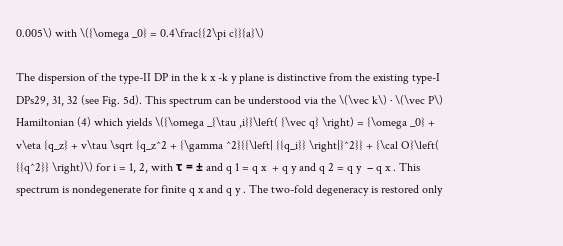0.005\) with \({\omega _0} = 0.4\frac{{2\pi c}}{a}\)

The dispersion of the type-II DP in the k x -k y plane is distinctive from the existing type-I DPs29, 31, 32 (see Fig. 5d). This spectrum can be understood via the \(\vec k\) · \(\vec P\) Hamiltonian (4) which yields \({\omega _{\tau ,i}}\left( {\vec q} \right) = {\omega _0} + v\eta {q_z} + v\tau \sqrt {q_z^2 + {\gamma ^2}{{\left| {{q_i}} \right|}^2}} + {\cal O}\left( {{q^2}} \right)\) for i = 1, 2, with τ = ± and q 1 = q x  + q y and q 2 = q y  − q x . This spectrum is nondegenerate for finite q x and q y . The two-fold degeneracy is restored only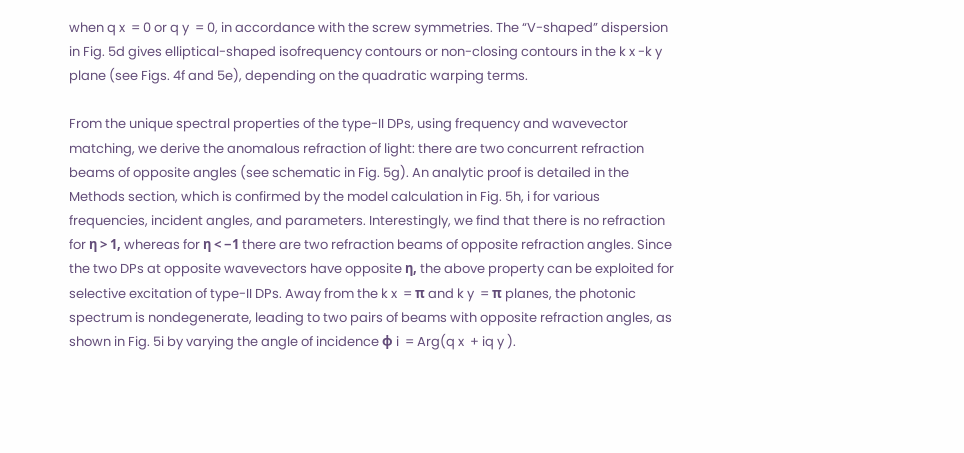when q x  = 0 or q y  = 0, in accordance with the screw symmetries. The “V-shaped” dispersion in Fig. 5d gives elliptical-shaped isofrequency contours or non-closing contours in the k x -k y plane (see Figs. 4f and 5e), depending on the quadratic warping terms.

From the unique spectral properties of the type-II DPs, using frequency and wavevector matching, we derive the anomalous refraction of light: there are two concurrent refraction beams of opposite angles (see schematic in Fig. 5g). An analytic proof is detailed in the Methods section, which is confirmed by the model calculation in Fig. 5h, i for various frequencies, incident angles, and parameters. Interestingly, we find that there is no refraction for η > 1, whereas for η < −1 there are two refraction beams of opposite refraction angles. Since the two DPs at opposite wavevectors have opposite η, the above property can be exploited for selective excitation of type-II DPs. Away from the k x  = π and k y  = π planes, the photonic spectrum is nondegenerate, leading to two pairs of beams with opposite refraction angles, as shown in Fig. 5i by varying the angle of incidence ϕ i  = Arg(q x  + iq y ).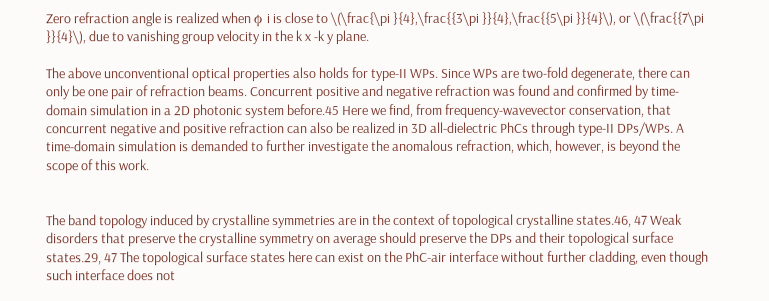Zero refraction angle is realized when ϕ i is close to \(\frac{\pi }{4},\frac{{3\pi }}{4},\frac{{5\pi }}{4}\), or \(\frac{{7\pi }}{4}\), due to vanishing group velocity in the k x -k y plane.

The above unconventional optical properties also holds for type-II WPs. Since WPs are two-fold degenerate, there can only be one pair of refraction beams. Concurrent positive and negative refraction was found and confirmed by time-domain simulation in a 2D photonic system before.45 Here we find, from frequency-wavevector conservation, that concurrent negative and positive refraction can also be realized in 3D all-dielectric PhCs through type-II DPs/WPs. A time-domain simulation is demanded to further investigate the anomalous refraction, which, however, is beyond the scope of this work.


The band topology induced by crystalline symmetries are in the context of topological crystalline states.46, 47 Weak disorders that preserve the crystalline symmetry on average should preserve the DPs and their topological surface states.29, 47 The topological surface states here can exist on the PhC-air interface without further cladding, even though such interface does not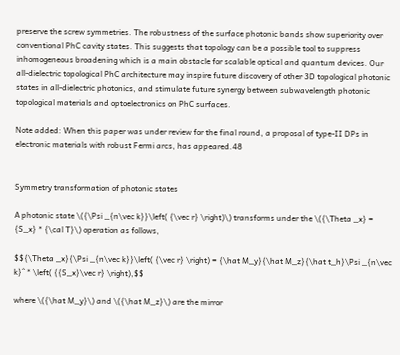preserve the screw symmetries. The robustness of the surface photonic bands show superiority over conventional PhC cavity states. This suggests that topology can be a possible tool to suppress inhomogeneous broadening which is a main obstacle for scalable optical and quantum devices. Our all-dielectric topological PhC architecture may inspire future discovery of other 3D topological photonic states in all-dielectric photonics, and stimulate future synergy between subwavelength photonic topological materials and optoelectronics on PhC surfaces.

Note added: When this paper was under review for the final round, a proposal of type-II DPs in electronic materials with robust Fermi arcs, has appeared.48


Symmetry transformation of photonic states

A photonic state \({\Psi _{n\vec k}}\left( {\vec r} \right)\) transforms under the \({\Theta _x} = {S_x} * {\cal T}\) operation as follows,

$${\Theta _x}{\Psi _{n\vec k}}\left( {\vec r} \right) = {\hat M_y}{\hat M_z}{\hat t_h}\Psi _{n\vec k}^ * \left( {{S_x}\vec r} \right),$$

where \({\hat M_y}\) and \({\hat M_z}\) are the mirror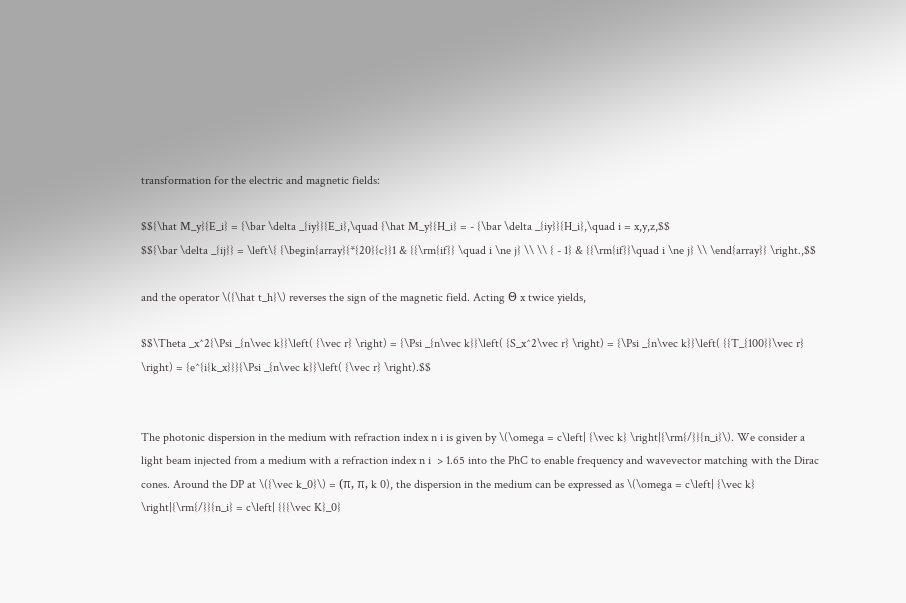transformation for the electric and magnetic fields:

$${\hat M_y}{E_i} = {\bar \delta _{iy}}{E_i},\quad {\hat M_y}{H_i} = - {\bar \delta _{iy}}{H_i},\quad i = x,y,z,$$
$${\bar \delta _{ij}} = \left\{ {\begin{array}{*{20}{c}}1 & {{\rm{if}} \quad i \ne j} \\ \\ { - 1} & {{\rm{if}}\quad i \ne j} \\ \end{array}} \right.,$$

and the operator \({\hat t_h}\) reverses the sign of the magnetic field. Acting Θ x twice yields,

$$\Theta _x^2{\Psi _{n\vec k}}\left( {\vec r} \right) = {\Psi _{n\vec k}}\left( {S_x^2\vec r} \right) = {\Psi _{n\vec k}}\left( {{T_{100}}\vec r} \right) = {e^{i{k_x}}}{\Psi _{n\vec k}}\left( {\vec r} \right).$$


The photonic dispersion in the medium with refraction index n i is given by \(\omega = c\left| {\vec k} \right|{\rm{/}}{n_i}\). We consider a light beam injected from a medium with a refraction index n i  > 1.65 into the PhC to enable frequency and wavevector matching with the Dirac cones. Around the DP at \({\vec k_0}\) = (π, π, k 0), the dispersion in the medium can be expressed as \(\omega = c\left| {\vec k} \right|{\rm{/}}{n_i} = c\left| {{{\vec K}_0}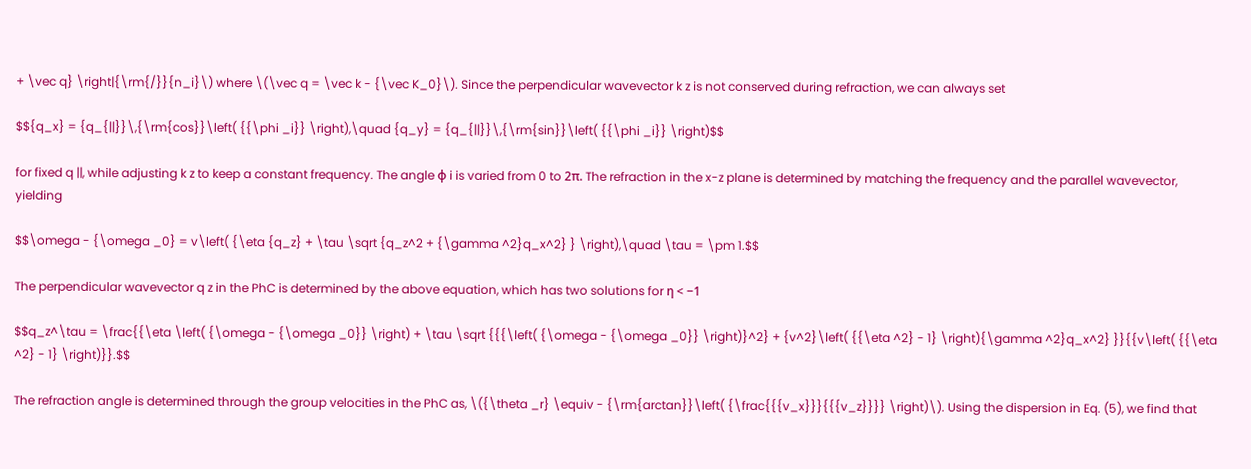+ \vec q} \right|{\rm{/}}{n_i}\) where \(\vec q = \vec k - {\vec K_0}\). Since the perpendicular wavevector k z is not conserved during refraction, we can always set

$${q_x} = {q_{||}}\,{\rm{cos}}\left( {{\phi _i}} \right),\quad {q_y} = {q_{||}}\,{\rm{sin}}\left( {{\phi _i}} \right)$$

for fixed q ||, while adjusting k z to keep a constant frequency. The angle ϕ i is varied from 0 to 2π. The refraction in the x-z plane is determined by matching the frequency and the parallel wavevector, yielding

$$\omega - {\omega _0} = v\left( {\eta {q_z} + \tau \sqrt {q_z^2 + {\gamma ^2}q_x^2} } \right),\quad \tau = \pm 1.$$

The perpendicular wavevector q z in the PhC is determined by the above equation, which has two solutions for η < −1

$$q_z^\tau = \frac{{\eta \left( {\omega - {\omega _0}} \right) + \tau \sqrt {{{\left( {\omega - {\omega _0}} \right)}^2} + {v^2}\left( {{\eta ^2} - 1} \right){\gamma ^2}q_x^2} }}{{v\left( {{\eta ^2} - 1} \right)}}.$$

The refraction angle is determined through the group velocities in the PhC as, \({\theta _r} \equiv - {\rm{arctan}}\left( {\frac{{{v_x}}}{{{v_z}}}} \right)\). Using the dispersion in Eq. (5), we find that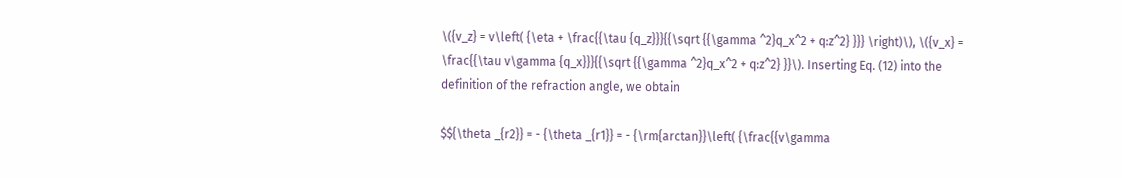\({v_z} = v\left( {\eta + \frac{{\tau {q_z}}}{{\sqrt {{\gamma ^2}q_x^2 + q:z^2} }}} \right)\), \({v_x} = \frac{{\tau v\gamma {q_x}}}{{\sqrt {{\gamma ^2}q_x^2 + q:z^2} }}\). Inserting Eq. (12) into the definition of the refraction angle, we obtain

$${\theta _{r2}} = - {\theta _{r1}} = - {\rm{arctan}}\left( {\frac{{v\gamma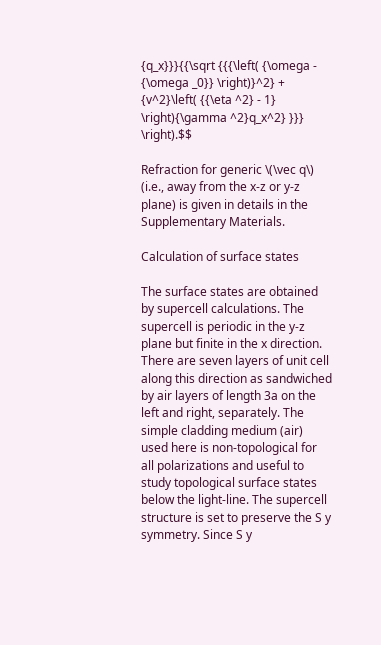{q_x}}}{{\sqrt {{{\left( {\omega - {\omega _0}} \right)}^2} + {v^2}\left( {{\eta ^2} - 1} \right){\gamma ^2}q_x^2} }}} \right).$$

Refraction for generic \(\vec q\) (i.e., away from the x-z or y-z plane) is given in details in the Supplementary Materials.

Calculation of surface states

The surface states are obtained by supercell calculations. The supercell is periodic in the y-z plane but finite in the x direction. There are seven layers of unit cell along this direction as sandwiched by air layers of length 3a on the left and right, separately. The simple cladding medium (air) used here is non-topological for all polarizations and useful to study topological surface states below the light-line. The supercell structure is set to preserve the S y symmetry. Since S y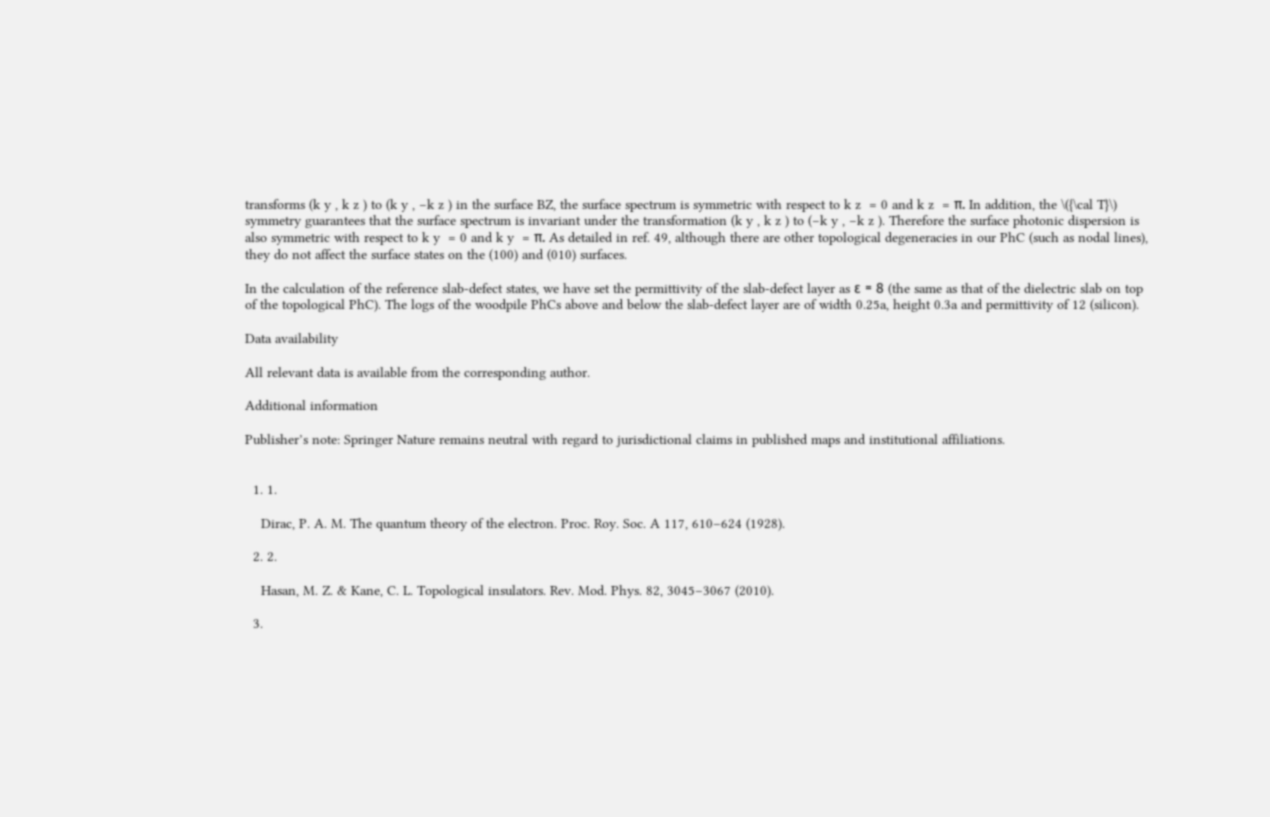transforms (k y , k z ) to (k y , −k z ) in the surface BZ, the surface spectrum is symmetric with respect to k z  = 0 and k z  = π. In addition, the \({\cal T}\) symmetry guarantees that the surface spectrum is invariant under the transformation (k y , k z ) to (−k y , −k z ). Therefore the surface photonic dispersion is also symmetric with respect to k y  = 0 and k y  = π. As detailed in ref. 49, although there are other topological degeneracies in our PhC (such as nodal lines), they do not affect the surface states on the (100) and (010) surfaces.

In the calculation of the reference slab-defect states, we have set the permittivity of the slab-defect layer as ε = 8 (the same as that of the dielectric slab on top of the topological PhC). The logs of the woodpile PhCs above and below the slab-defect layer are of width 0.25a, height 0.3a and permittivity of 12 (silicon).

Data availability

All relevant data is available from the corresponding author.

Additional information

Publisher’s note: Springer Nature remains neutral with regard to jurisdictional claims in published maps and institutional affiliations.


  1. 1.

    Dirac, P. A. M. The quantum theory of the electron. Proc. Roy. Soc. A 117, 610–624 (1928).

  2. 2.

    Hasan, M. Z. & Kane, C. L. Topological insulators. Rev. Mod. Phys. 82, 3045–3067 (2010).

  3.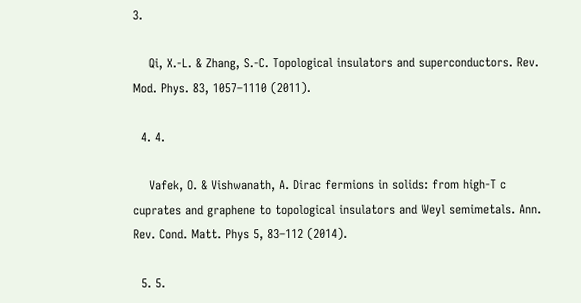3.

    Qi, X.-L. & Zhang, S.-C. Topological insulators and superconductors. Rev. Mod. Phys. 83, 1057–1110 (2011).

  4. 4.

    Vafek, O. & Vishwanath, A. Dirac fermions in solids: from high-T c cuprates and graphene to topological insulators and Weyl semimetals. Ann. Rev. Cond. Matt. Phys 5, 83–112 (2014).

  5. 5.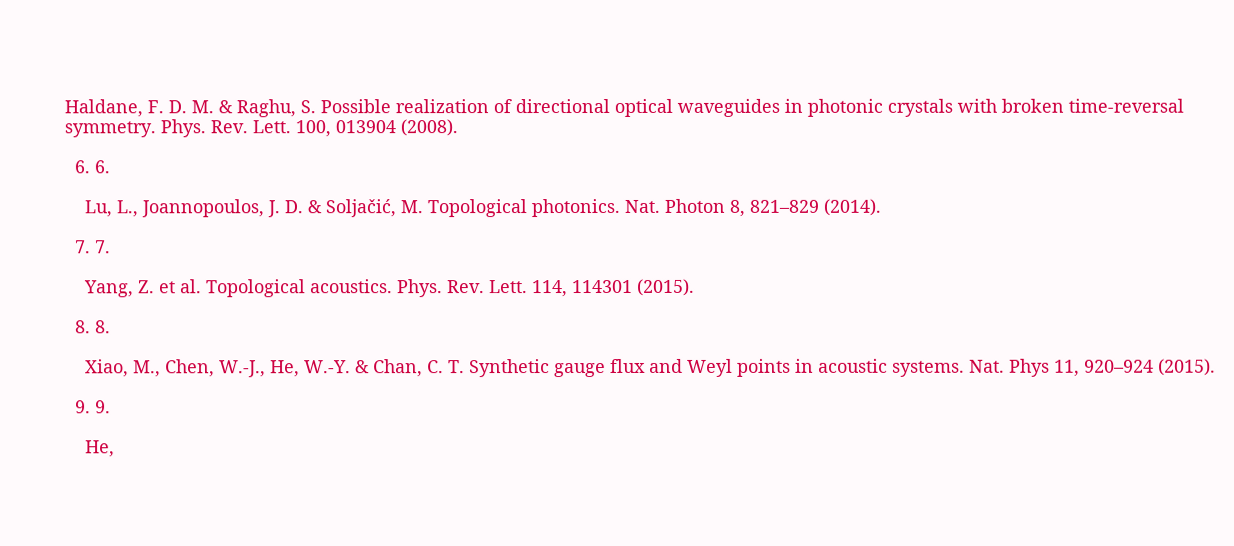Haldane, F. D. M. & Raghu, S. Possible realization of directional optical waveguides in photonic crystals with broken time-reversal symmetry. Phys. Rev. Lett. 100, 013904 (2008).

  6. 6.

    Lu, L., Joannopoulos, J. D. & Soljačić, M. Topological photonics. Nat. Photon 8, 821–829 (2014).

  7. 7.

    Yang, Z. et al. Topological acoustics. Phys. Rev. Lett. 114, 114301 (2015).

  8. 8.

    Xiao, M., Chen, W.-J., He, W.-Y. & Chan, C. T. Synthetic gauge flux and Weyl points in acoustic systems. Nat. Phys 11, 920–924 (2015).

  9. 9.

    He,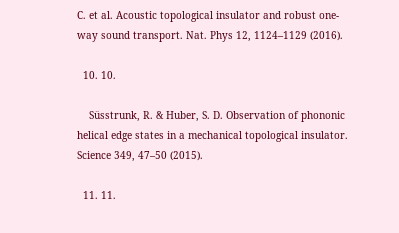C. et al. Acoustic topological insulator and robust one-way sound transport. Nat. Phys 12, 1124–1129 (2016).

  10. 10.

    Süsstrunk, R. & Huber, S. D. Observation of phononic helical edge states in a mechanical topological insulator. Science 349, 47–50 (2015).

  11. 11.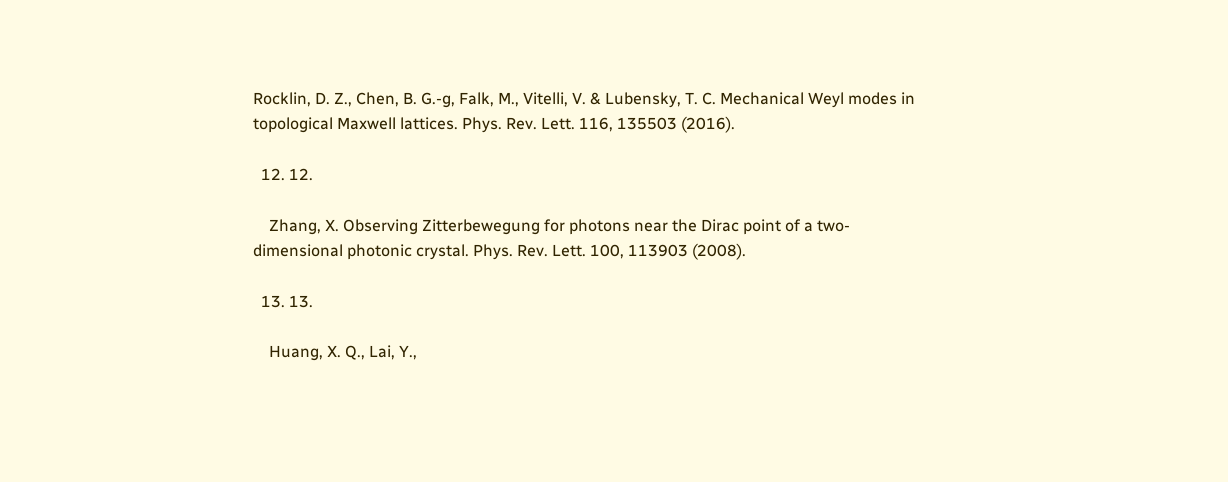Rocklin, D. Z., Chen, B. G.-g, Falk, M., Vitelli, V. & Lubensky, T. C. Mechanical Weyl modes in topological Maxwell lattices. Phys. Rev. Lett. 116, 135503 (2016).

  12. 12.

    Zhang, X. Observing Zitterbewegung for photons near the Dirac point of a two-dimensional photonic crystal. Phys. Rev. Lett. 100, 113903 (2008).

  13. 13.

    Huang, X. Q., Lai, Y.,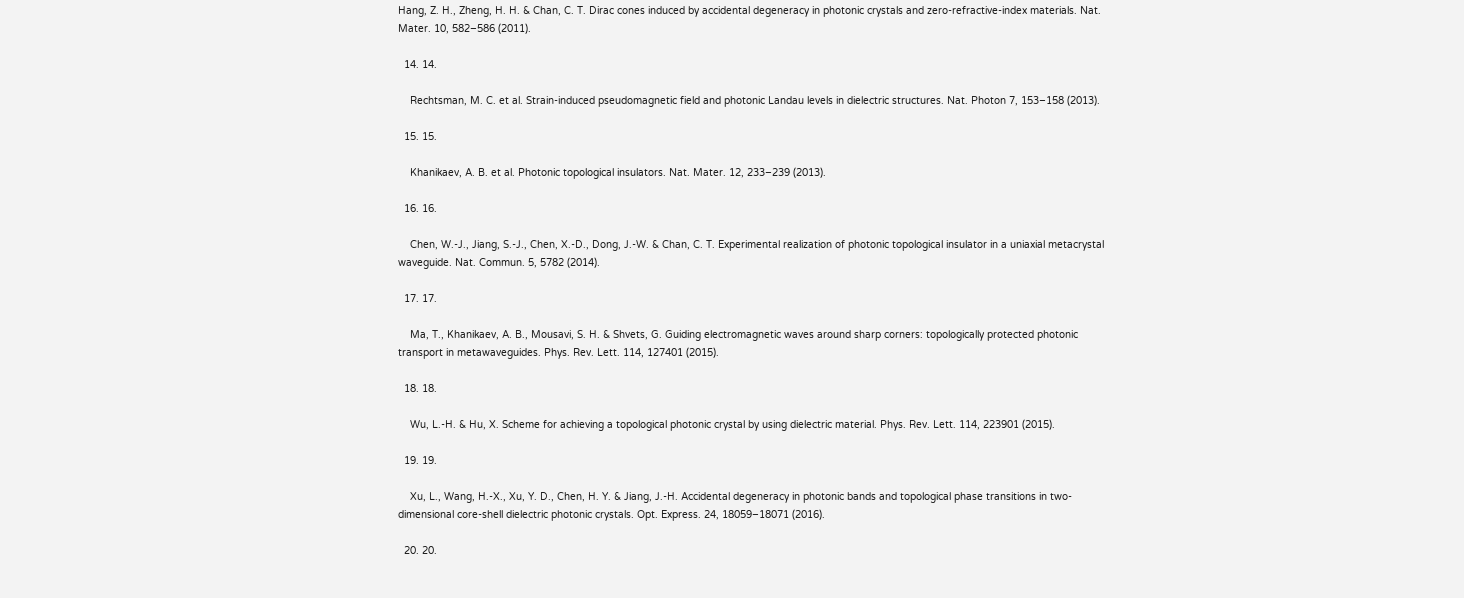Hang, Z. H., Zheng, H. H. & Chan, C. T. Dirac cones induced by accidental degeneracy in photonic crystals and zero-refractive-index materials. Nat. Mater. 10, 582–586 (2011).

  14. 14.

    Rechtsman, M. C. et al. Strain-induced pseudomagnetic field and photonic Landau levels in dielectric structures. Nat. Photon 7, 153–158 (2013).

  15. 15.

    Khanikaev, A. B. et al. Photonic topological insulators. Nat. Mater. 12, 233–239 (2013).

  16. 16.

    Chen, W.-J., Jiang, S.-J., Chen, X.-D., Dong, J.-W. & Chan, C. T. Experimental realization of photonic topological insulator in a uniaxial metacrystal waveguide. Nat. Commun. 5, 5782 (2014).

  17. 17.

    Ma, T., Khanikaev, A. B., Mousavi, S. H. & Shvets, G. Guiding electromagnetic waves around sharp corners: topologically protected photonic transport in metawaveguides. Phys. Rev. Lett. 114, 127401 (2015).

  18. 18.

    Wu, L.-H. & Hu, X. Scheme for achieving a topological photonic crystal by using dielectric material. Phys. Rev. Lett. 114, 223901 (2015).

  19. 19.

    Xu, L., Wang, H.-X., Xu, Y. D., Chen, H. Y. & Jiang, J.-H. Accidental degeneracy in photonic bands and topological phase transitions in two-dimensional core-shell dielectric photonic crystals. Opt. Express. 24, 18059–18071 (2016).

  20. 20.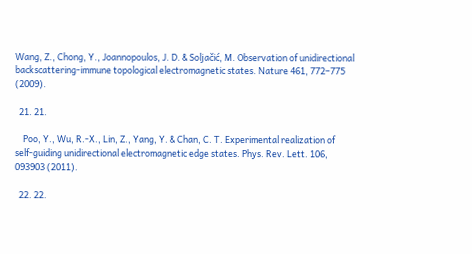Wang, Z., Chong, Y., Joannopoulos, J. D. & Soljačić, M. Observation of unidirectional backscattering-immune topological electromagnetic states. Nature 461, 772–775 (2009).

  21. 21.

    Poo, Y., Wu, R.-X., Lin, Z., Yang, Y. & Chan, C. T. Experimental realization of self-guiding unidirectional electromagnetic edge states. Phys. Rev. Lett. 106, 093903 (2011).

  22. 22.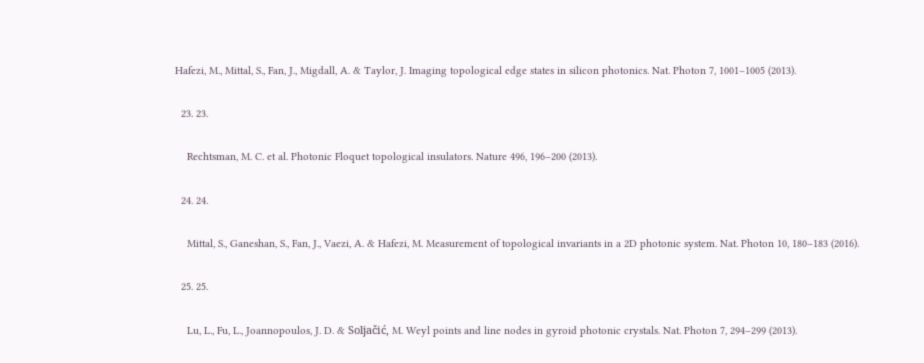Hafezi, M., Mittal, S., Fan, J., Migdall, A. & Taylor, J. Imaging topological edge states in silicon photonics. Nat. Photon 7, 1001–1005 (2013).

  23. 23.

    Rechtsman, M. C. et al. Photonic Floquet topological insulators. Nature 496, 196–200 (2013).

  24. 24.

    Mittal, S., Ganeshan, S., Fan, J., Vaezi, A. & Hafezi, M. Measurement of topological invariants in a 2D photonic system. Nat. Photon 10, 180–183 (2016).

  25. 25.

    Lu, L., Fu, L., Joannopoulos, J. D. & Soljačić, M. Weyl points and line nodes in gyroid photonic crystals. Nat. Photon 7, 294–299 (2013).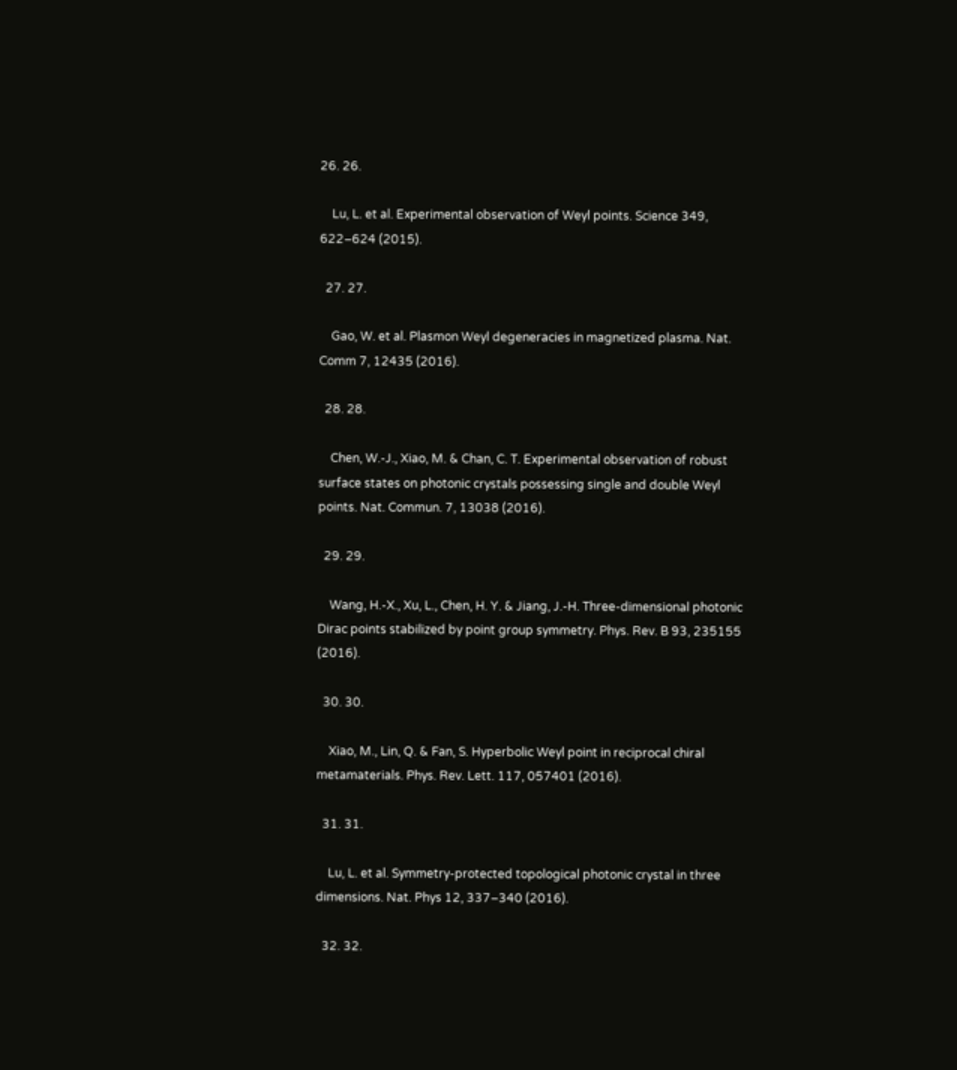26. 26.

    Lu, L. et al. Experimental observation of Weyl points. Science 349, 622–624 (2015).

  27. 27.

    Gao, W. et al. Plasmon Weyl degeneracies in magnetized plasma. Nat. Comm 7, 12435 (2016).

  28. 28.

    Chen, W.-J., Xiao, M. & Chan, C. T. Experimental observation of robust surface states on photonic crystals possessing single and double Weyl points. Nat. Commun. 7, 13038 (2016).

  29. 29.

    Wang, H.-X., Xu, L., Chen, H. Y. & Jiang, J.-H. Three-dimensional photonic Dirac points stabilized by point group symmetry. Phys. Rev. B 93, 235155 (2016).

  30. 30.

    Xiao, M., Lin, Q. & Fan, S. Hyperbolic Weyl point in reciprocal chiral metamaterials. Phys. Rev. Lett. 117, 057401 (2016).

  31. 31.

    Lu, L. et al. Symmetry-protected topological photonic crystal in three dimensions. Nat. Phys 12, 337–340 (2016).

  32. 32.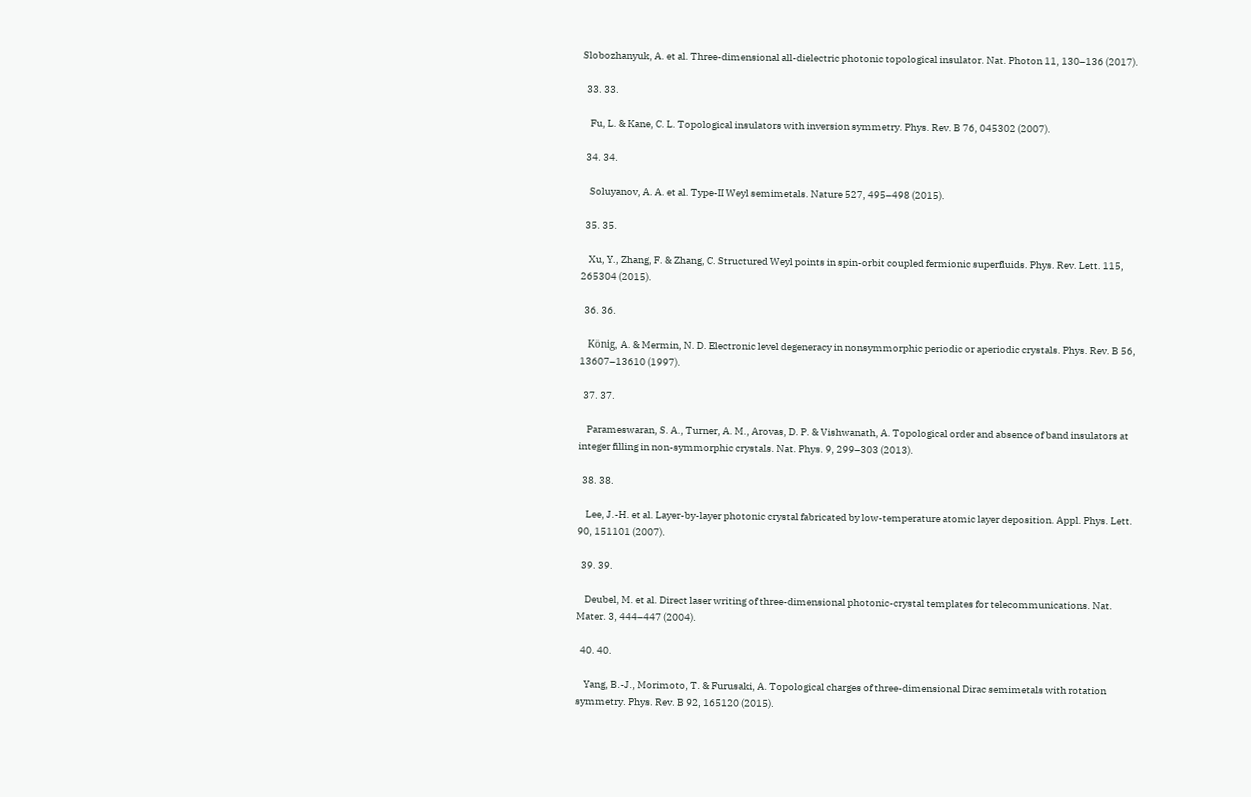Slobozhanyuk, A. et al. Three-dimensional all-dielectric photonic topological insulator. Nat. Photon 11, 130–136 (2017).

  33. 33.

    Fu, L. & Kane, C. L. Topological insulators with inversion symmetry. Phys. Rev. B 76, 045302 (2007).

  34. 34.

    Soluyanov, A. A. et al. Type-II Weyl semimetals. Nature 527, 495–498 (2015).

  35. 35.

    Xu, Y., Zhang, F. & Zhang, C. Structured Weyl points in spin-orbit coupled fermionic superfluids. Phys. Rev. Lett. 115, 265304 (2015).

  36. 36.

    König, A. & Mermin, N. D. Electronic level degeneracy in nonsymmorphic periodic or aperiodic crystals. Phys. Rev. B 56, 13607–13610 (1997).

  37. 37.

    Parameswaran, S. A., Turner, A. M., Arovas, D. P. & Vishwanath, A. Topological order and absence of band insulators at integer filling in non-symmorphic crystals. Nat. Phys. 9, 299–303 (2013).

  38. 38.

    Lee, J.-H. et al. Layer-by-layer photonic crystal fabricated by low-temperature atomic layer deposition. Appl. Phys. Lett. 90, 151101 (2007).

  39. 39.

    Deubel, M. et al. Direct laser writing of three-dimensional photonic-crystal templates for telecommunications. Nat. Mater. 3, 444–447 (2004).

  40. 40.

    Yang, B.-J., Morimoto, T. & Furusaki, A. Topological charges of three-dimensional Dirac semimetals with rotation symmetry. Phys. Rev. B 92, 165120 (2015).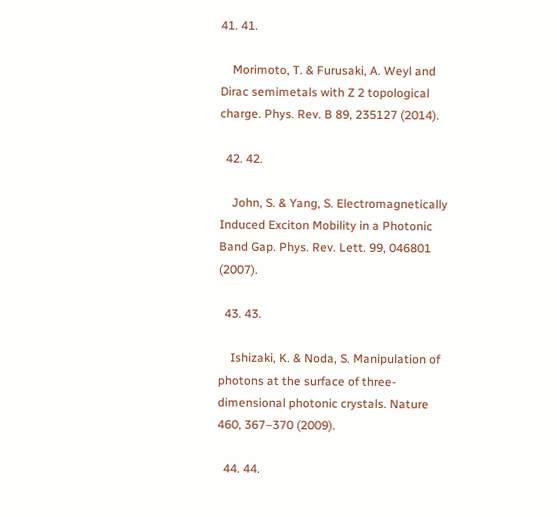41. 41.

    Morimoto, T. & Furusaki, A. Weyl and Dirac semimetals with Z 2 topological charge. Phys. Rev. B 89, 235127 (2014).

  42. 42.

    John, S. & Yang, S. Electromagnetically Induced Exciton Mobility in a Photonic Band Gap. Phys. Rev. Lett. 99, 046801 (2007).

  43. 43.

    Ishizaki, K. & Noda, S. Manipulation of photons at the surface of three-dimensional photonic crystals. Nature 460, 367–370 (2009).

  44. 44.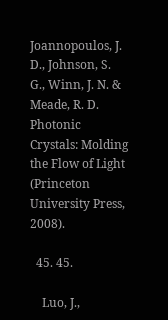Joannopoulos, J. D., Johnson, S. G., Winn, J. N. & Meade, R. D. Photonic Crystals: Molding the Flow of Light (Princeton University Press, 2008).

  45. 45.

    Luo, J.,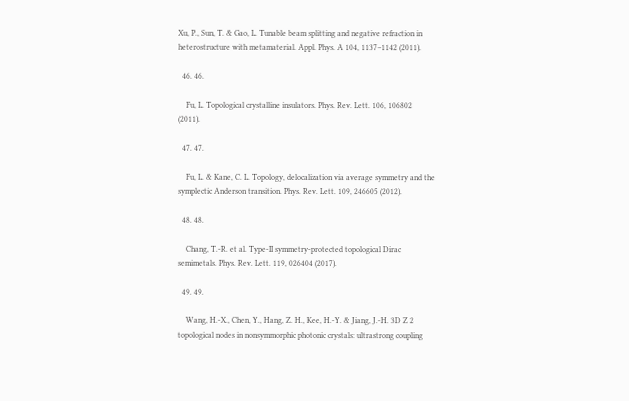Xu, P., Sun, T. & Gao, L. Tunable beam splitting and negative refraction in heterostructure with metamaterial. Appl. Phys. A 104, 1137–1142 (2011).

  46. 46.

    Fu, L. Topological crystalline insulators. Phys. Rev. Lett. 106, 106802 (2011).

  47. 47.

    Fu, L. & Kane, C. L. Topology, delocalization via average symmetry and the symplectic Anderson transition. Phys. Rev. Lett. 109, 246605 (2012).

  48. 48.

    Chang, T.-R. et al. Type-II symmetry-protected topological Dirac semimetals. Phys. Rev. Lett. 119, 026404 (2017).

  49. 49.

    Wang, H.-X., Chen, Y., Hang, Z. H., Kee, H.-Y. & Jiang, J.-H. 3D Z 2 topological nodes in nonsymmorphic photonic crystals: ultrastrong coupling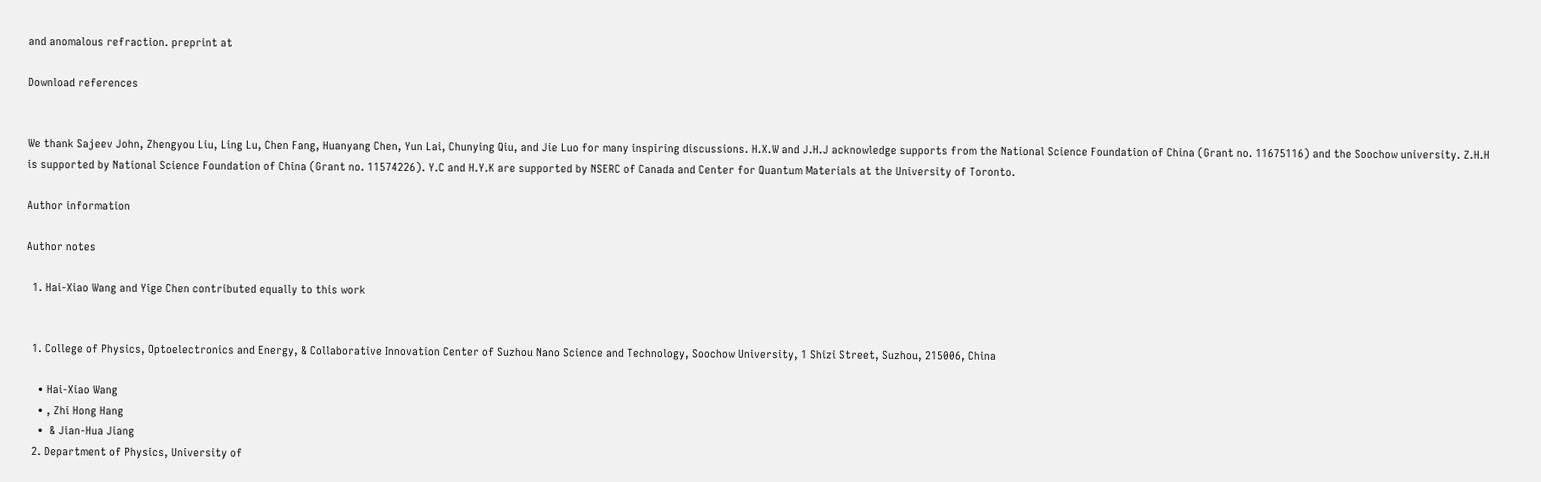and anomalous refraction. preprint at

Download references


We thank Sajeev John, Zhengyou Liu, Ling Lu, Chen Fang, Huanyang Chen, Yun Lai, Chunying Qiu, and Jie Luo for many inspiring discussions. H.X.W and J.H.J acknowledge supports from the National Science Foundation of China (Grant no. 11675116) and the Soochow university. Z.H.H is supported by National Science Foundation of China (Grant no. 11574226). Y.C and H.Y.K are supported by NSERC of Canada and Center for Quantum Materials at the University of Toronto.

Author information

Author notes

  1. Hai-Xiao Wang and Yige Chen contributed equally to this work


  1. College of Physics, Optoelectronics and Energy, & Collaborative Innovation Center of Suzhou Nano Science and Technology, Soochow University, 1 Shizi Street, Suzhou, 215006, China

    • Hai-Xiao Wang
    • , Zhi Hong Hang
    •  & Jian-Hua Jiang
  2. Department of Physics, University of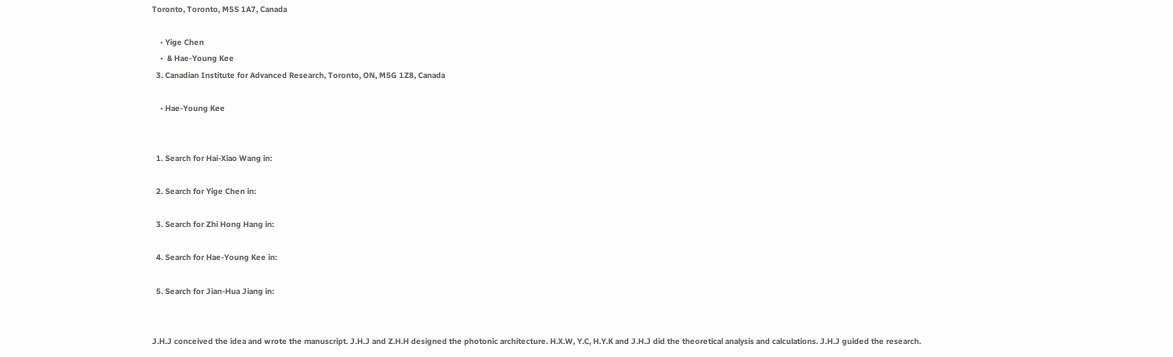Toronto, Toronto, M5S 1A7, Canada

    • Yige Chen
    •  & Hae-Young Kee
  3. Canadian Institute for Advanced Research, Toronto, ON, M5G 1Z8, Canada

    • Hae-Young Kee


  1. Search for Hai-Xiao Wang in:

  2. Search for Yige Chen in:

  3. Search for Zhi Hong Hang in:

  4. Search for Hae-Young Kee in:

  5. Search for Jian-Hua Jiang in:


J.H.J conceived the idea and wrote the manuscript. J.H.J and Z.H.H designed the photonic architecture. H.X.W, Y.C, H.Y.K and J.H.J did the theoretical analysis and calculations. J.H.J guided the research.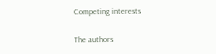Competing interests

The authors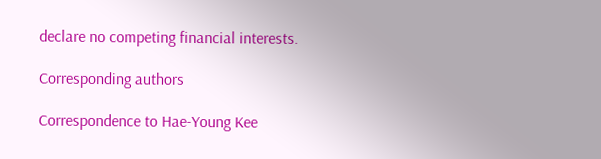declare no competing financial interests.

Corresponding authors

Correspondence to Hae-Young Kee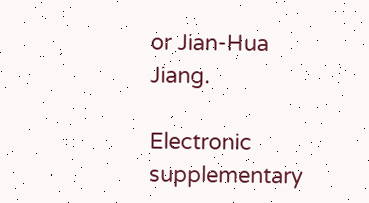or Jian-Hua Jiang.

Electronic supplementary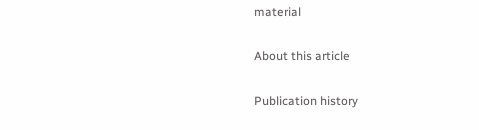material

About this article

Publication history